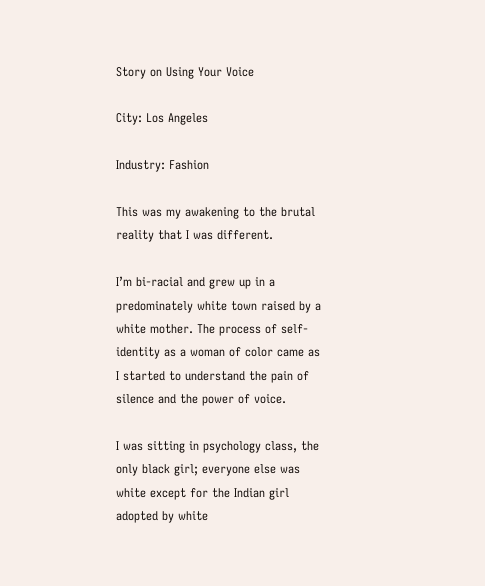Story on Using Your Voice

City: Los Angeles

Industry: Fashion

This was my awakening to the brutal reality that I was different.

I’m bi-racial and grew up in a predominately white town raised by a white mother. The process of self-identity as a woman of color came as I started to understand the pain of silence and the power of voice.

I was sitting in psychology class, the only black girl; everyone else was white except for the Indian girl adopted by white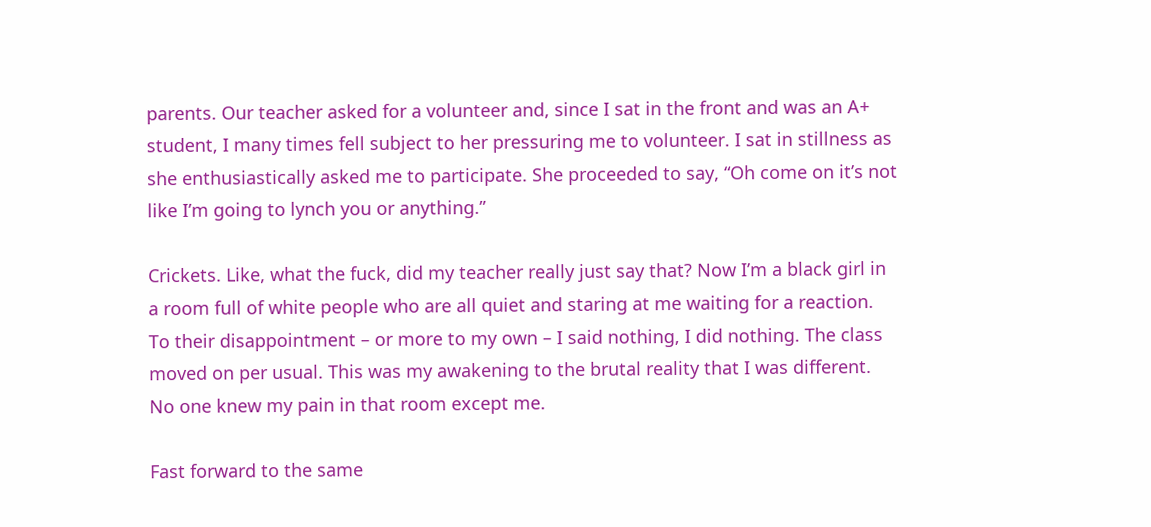parents. Our teacher asked for a volunteer and, since I sat in the front and was an A+ student, I many times fell subject to her pressuring me to volunteer. I sat in stillness as she enthusiastically asked me to participate. She proceeded to say, “Oh come on it’s not like I’m going to lynch you or anything.”

Crickets. Like, what the fuck, did my teacher really just say that? Now I’m a black girl in a room full of white people who are all quiet and staring at me waiting for a reaction. To their disappointment – or more to my own – I said nothing, I did nothing. The class moved on per usual. This was my awakening to the brutal reality that I was different. No one knew my pain in that room except me.

Fast forward to the same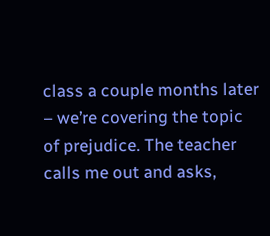class a couple months later – we’re covering the topic of prejudice. The teacher calls me out and asks,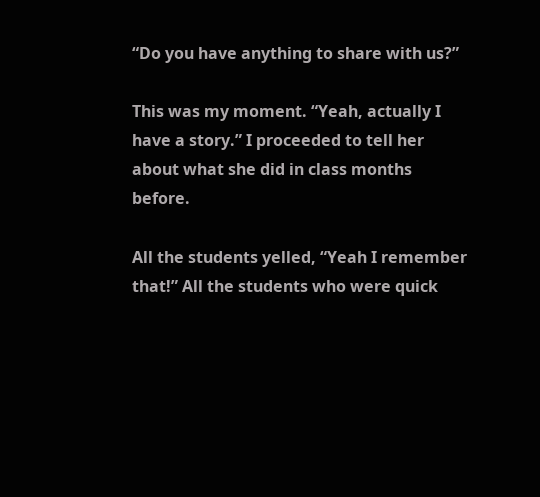“Do you have anything to share with us?”

This was my moment. “Yeah, actually I have a story.” I proceeded to tell her about what she did in class months before.

All the students yelled, “Yeah I remember that!” All the students who were quick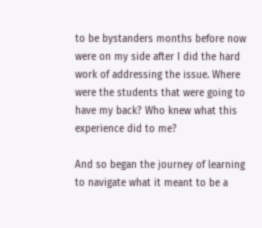to be bystanders months before now were on my side after I did the hard work of addressing the issue. Where were the students that were going to have my back? Who knew what this experience did to me?

And so began the journey of learning to navigate what it meant to be a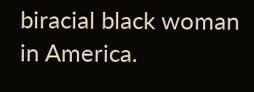biracial black woman in America.